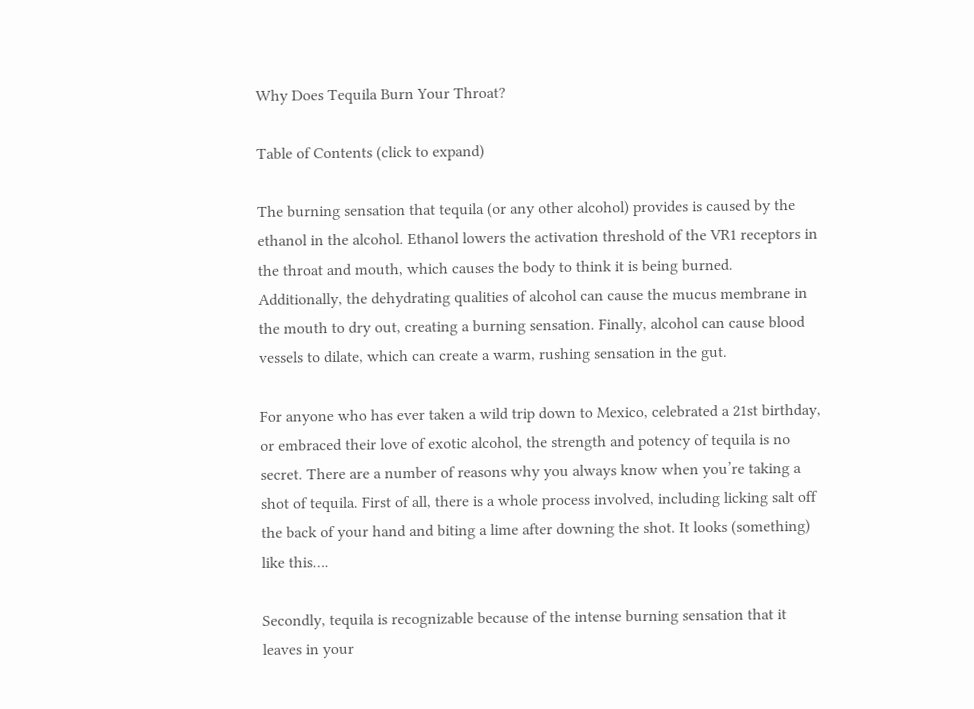Why Does Tequila Burn Your Throat?

Table of Contents (click to expand)

The burning sensation that tequila (or any other alcohol) provides is caused by the ethanol in the alcohol. Ethanol lowers the activation threshold of the VR1 receptors in the throat and mouth, which causes the body to think it is being burned. Additionally, the dehydrating qualities of alcohol can cause the mucus membrane in the mouth to dry out, creating a burning sensation. Finally, alcohol can cause blood vessels to dilate, which can create a warm, rushing sensation in the gut.

For anyone who has ever taken a wild trip down to Mexico, celebrated a 21st birthday, or embraced their love of exotic alcohol, the strength and potency of tequila is no secret. There are a number of reasons why you always know when you’re taking a shot of tequila. First of all, there is a whole process involved, including licking salt off the back of your hand and biting a lime after downing the shot. It looks (something) like this….

Secondly, tequila is recognizable because of the intense burning sensation that it leaves in your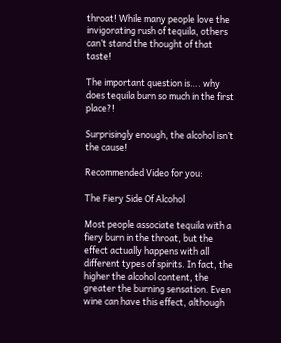throat! While many people love the invigorating rush of tequila, others can’t stand the thought of that taste!

The important question is…. why does tequila burn so much in the first place?!

Surprisingly enough, the alcohol isn’t the cause!

Recommended Video for you:

The Fiery Side Of Alcohol

Most people associate tequila with a fiery burn in the throat, but the effect actually happens with all different types of spirits. In fact, the higher the alcohol content, the greater the burning sensation. Even wine can have this effect, although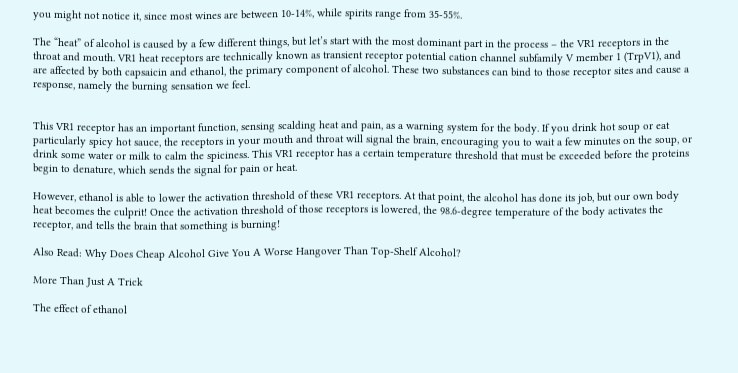you might not notice it, since most wines are between 10-14%, while spirits range from 35-55%.

The “heat” of alcohol is caused by a few different things, but let’s start with the most dominant part in the process – the VR1 receptors in the throat and mouth. VR1 heat receptors are technically known as transient receptor potential cation channel subfamily V member 1 (TrpV1), and are affected by both capsaicin and ethanol, the primary component of alcohol. These two substances can bind to those receptor sites and cause a response, namely the burning sensation we feel.


This VR1 receptor has an important function, sensing scalding heat and pain, as a warning system for the body. If you drink hot soup or eat particularly spicy hot sauce, the receptors in your mouth and throat will signal the brain, encouraging you to wait a few minutes on the soup, or drink some water or milk to calm the spiciness. This VR1 receptor has a certain temperature threshold that must be exceeded before the proteins begin to denature, which sends the signal for pain or heat.

However, ethanol is able to lower the activation threshold of these VR1 receptors. At that point, the alcohol has done its job, but our own body heat becomes the culprit! Once the activation threshold of those receptors is lowered, the 98.6-degree temperature of the body activates the receptor, and tells the brain that something is burning!

Also Read: Why Does Cheap Alcohol Give You A Worse Hangover Than Top-Shelf Alcohol?

More Than Just A Trick

The effect of ethanol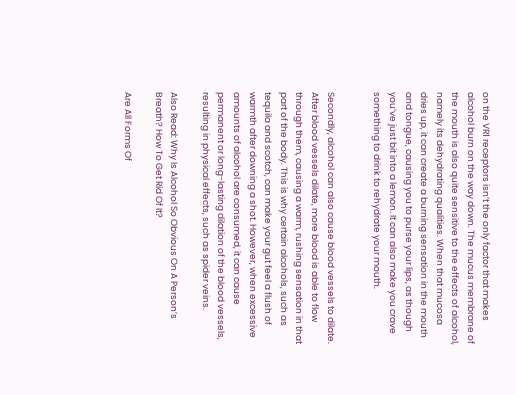on the VR1 receptors isn’t the only factor that makes alcohol burn on the way down. The mucus membrane of the mouth is also quite sensitive to the effects of alcohol, namely its dehydrating qualities. When that mucosa dries up, it can create a burning sensation in the mouth and tongue, causing you to purse your lips, as though you’ve just bit into a lemon. It can also make you crave something to drink to rehydrate your mouth.


Secondly, alcohol can also cause blood vessels to dilate. After blood vessels dilate, more blood is able to flow through them, causing a warm, rushing sensation in that part of the body. This is why certain alcohols, such as tequila and scotch, can make your gut feel a flush of warmth after downing a shot. However, when excessive amounts of alcohol are consumed, it can cause permanent or long-lasting dilation of the blood vessels, resulting in physical effects, such as spider veins.

Also Read: Why Is Alcohol So Obvious On A Person’s Breath? How To Get Rid Of It?

Are All Forms Of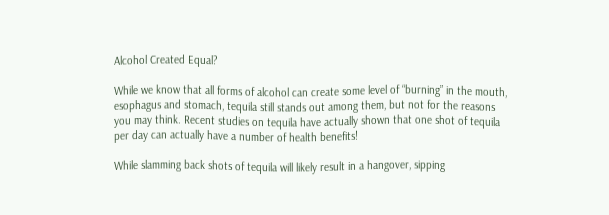Alcohol Created Equal?

While we know that all forms of alcohol can create some level of “burning” in the mouth, esophagus and stomach, tequila still stands out among them, but not for the reasons you may think. Recent studies on tequila have actually shown that one shot of tequila per day can actually have a number of health benefits!

While slamming back shots of tequila will likely result in a hangover, sipping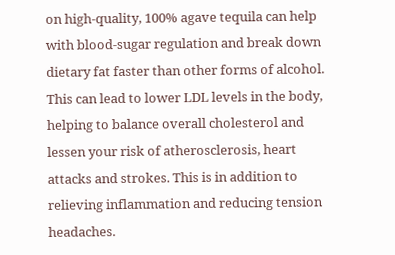on high-quality, 100% agave tequila can help with blood-sugar regulation and break down dietary fat faster than other forms of alcohol. This can lead to lower LDL levels in the body, helping to balance overall cholesterol and lessen your risk of atherosclerosis, heart attacks and strokes. This is in addition to relieving inflammation and reducing tension headaches.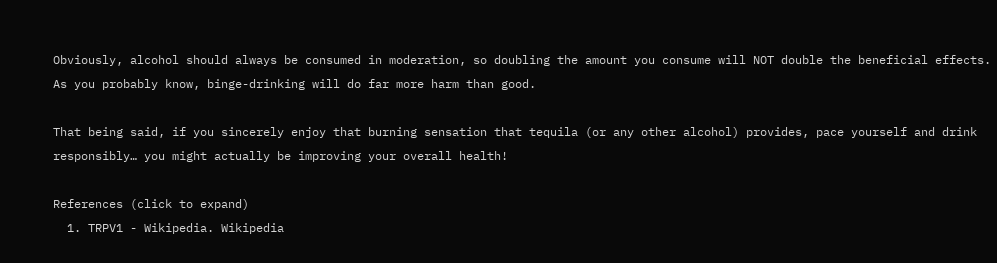Obviously, alcohol should always be consumed in moderation, so doubling the amount you consume will NOT double the beneficial effects. As you probably know, binge-drinking will do far more harm than good.

That being said, if you sincerely enjoy that burning sensation that tequila (or any other alcohol) provides, pace yourself and drink responsibly… you might actually be improving your overall health!

References (click to expand)
  1. TRPV1 - Wikipedia. Wikipedia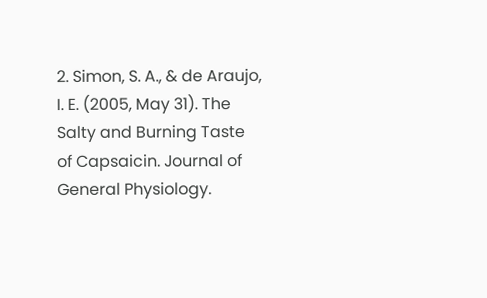2. Simon, S. A., & de Araujo, I. E. (2005, May 31). The Salty and Burning Taste of Capsaicin. Journal of General Physiology.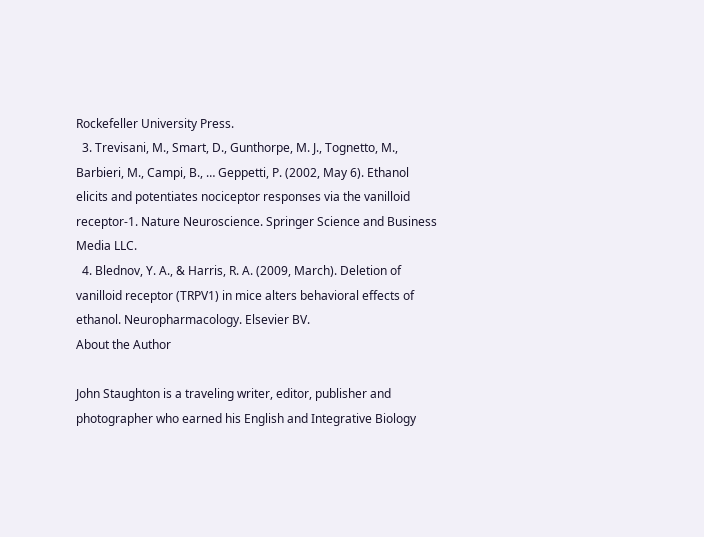Rockefeller University Press.
  3. Trevisani, M., Smart, D., Gunthorpe, M. J., Tognetto, M., Barbieri, M., Campi, B., … Geppetti, P. (2002, May 6). Ethanol elicits and potentiates nociceptor responses via the vanilloid receptor-1. Nature Neuroscience. Springer Science and Business Media LLC.
  4. Blednov, Y. A., & Harris, R. A. (2009, March). Deletion of vanilloid receptor (TRPV1) in mice alters behavioral effects of ethanol. Neuropharmacology. Elsevier BV.
About the Author

John Staughton is a traveling writer, editor, publisher and photographer who earned his English and Integrative Biology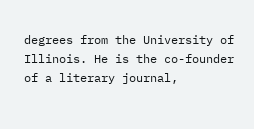degrees from the University of Illinois. He is the co-founder of a literary journal,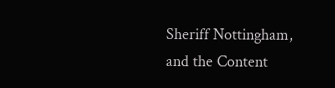Sheriff Nottingham, and the Content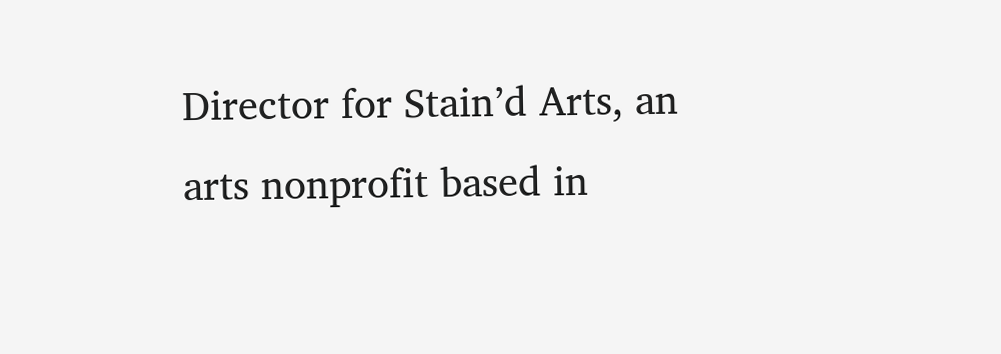Director for Stain’d Arts, an arts nonprofit based in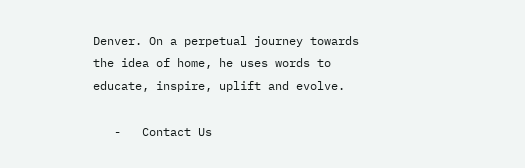Denver. On a perpetual journey towards the idea of home, he uses words to educate, inspire, uplift and evolve.

   -   Contact Us